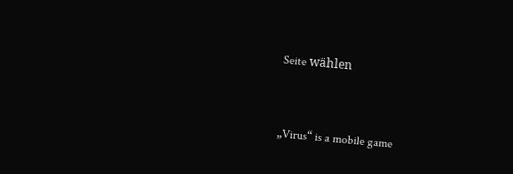Seite wählen



„Virus“ is a mobile game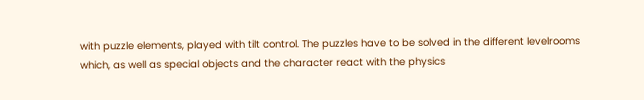with puzzle elements, played with tilt control. The puzzles have to be solved in the different levelrooms which, as well as special objects and the character react with the physics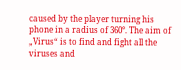caused by the player turning his phone in a radius of 360°. The aim of „Virus“ is to find and fight all the viruses and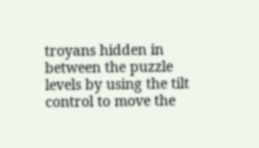troyans hidden in between the puzzle levels by using the tilt control to move the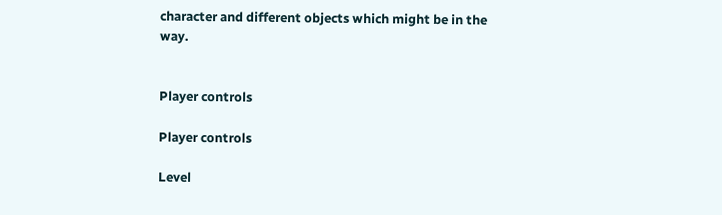character and different objects which might be in the way.


Player controls

Player controls

Level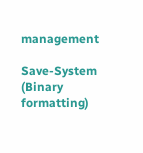management

Save-System (Binary formatting)